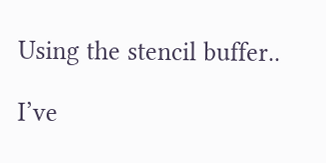Using the stencil buffer..

I’ve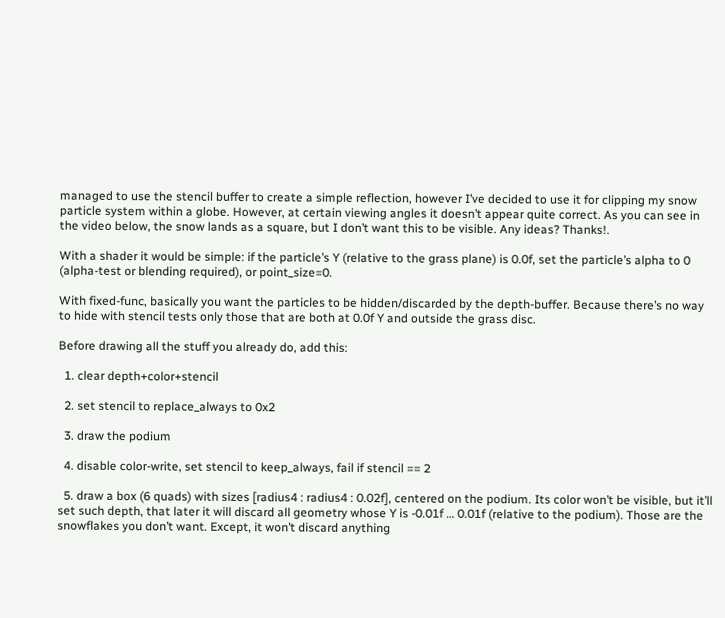managed to use the stencil buffer to create a simple reflection, however I’ve decided to use it for clipping my snow particle system within a globe. However, at certain viewing angles it doesn’t appear quite correct. As you can see in the video below, the snow lands as a square, but I don’t want this to be visible. Any ideas? Thanks!.

With a shader it would be simple: if the particle’s Y (relative to the grass plane) is 0.0f, set the particle’s alpha to 0 (alpha-test or blending required), or point_size=0.

With fixed-func, basically you want the particles to be hidden/discarded by the depth-buffer. Because there’s no way to hide with stencil tests only those that are both at 0.0f Y and outside the grass disc.

Before drawing all the stuff you already do, add this:

  1. clear depth+color+stencil

  2. set stencil to replace_always to 0x2

  3. draw the podium

  4. disable color-write, set stencil to keep_always, fail if stencil == 2

  5. draw a box (6 quads) with sizes [radius4 : radius4 : 0.02f], centered on the podium. Its color won’t be visible, but it’ll set such depth, that later it will discard all geometry whose Y is -0.01f … 0.01f (relative to the podium). Those are the snowflakes you don’t want. Except, it won’t discard anything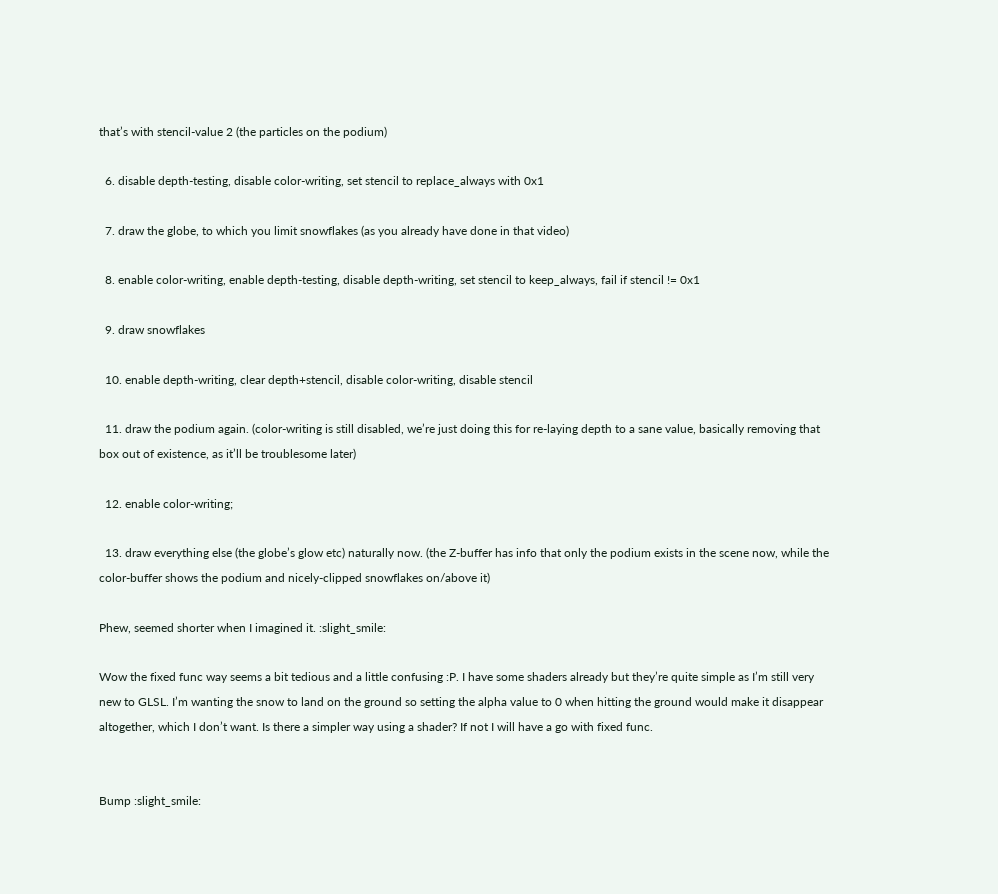that’s with stencil-value 2 (the particles on the podium)

  6. disable depth-testing, disable color-writing, set stencil to replace_always with 0x1

  7. draw the globe, to which you limit snowflakes (as you already have done in that video)

  8. enable color-writing, enable depth-testing, disable depth-writing, set stencil to keep_always, fail if stencil != 0x1

  9. draw snowflakes

  10. enable depth-writing, clear depth+stencil, disable color-writing, disable stencil

  11. draw the podium again. (color-writing is still disabled, we’re just doing this for re-laying depth to a sane value, basically removing that box out of existence, as it’ll be troublesome later)

  12. enable color-writing;

  13. draw everything else (the globe’s glow etc) naturally now. (the Z-buffer has info that only the podium exists in the scene now, while the color-buffer shows the podium and nicely-clipped snowflakes on/above it)

Phew, seemed shorter when I imagined it. :slight_smile:

Wow the fixed func way seems a bit tedious and a little confusing :P. I have some shaders already but they’re quite simple as I’m still very new to GLSL. I’m wanting the snow to land on the ground so setting the alpha value to 0 when hitting the ground would make it disappear altogether, which I don’t want. Is there a simpler way using a shader? If not I will have a go with fixed func.


Bump :slight_smile: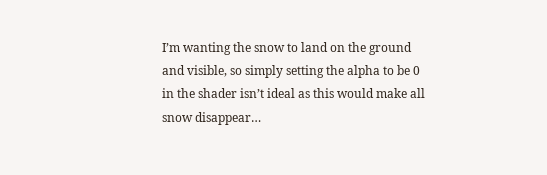I’m wanting the snow to land on the ground and visible, so simply setting the alpha to be 0 in the shader isn’t ideal as this would make all snow disappear…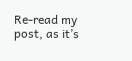Re-read my post, as it’s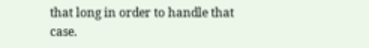that long in order to handle that case.